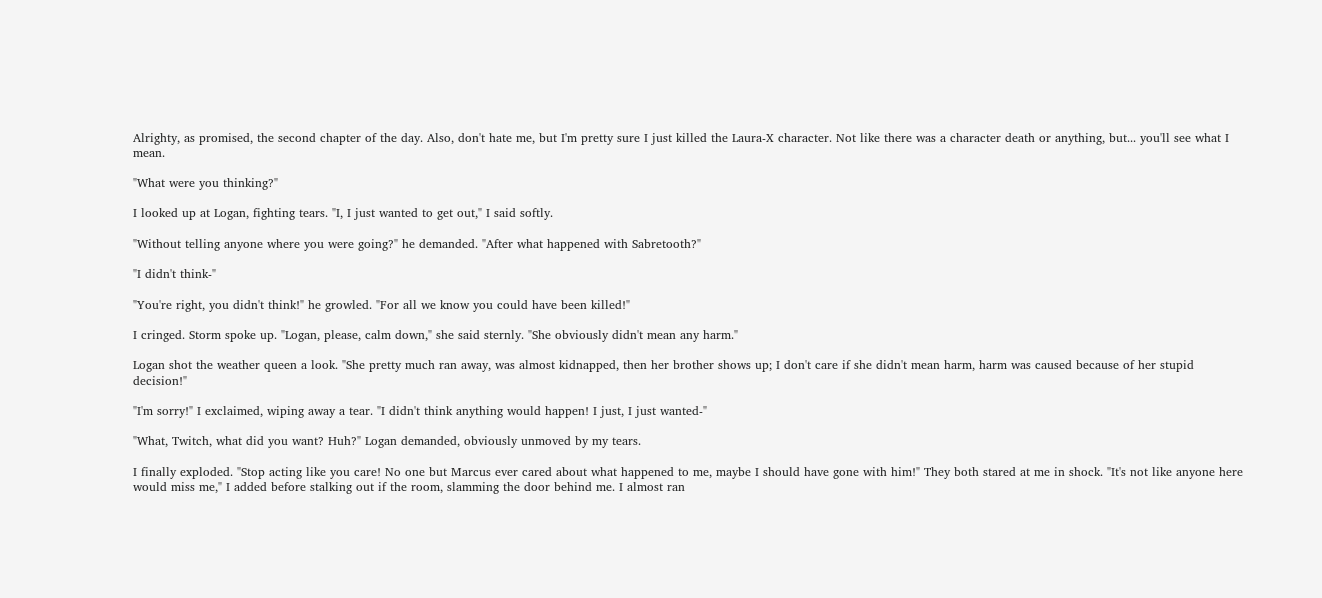Alrighty, as promised, the second chapter of the day. Also, don't hate me, but I'm pretty sure I just killed the Laura-X character. Not like there was a character death or anything, but... you'll see what I mean.

"What were you thinking?"

I looked up at Logan, fighting tears. "I, I just wanted to get out," I said softly.

"Without telling anyone where you were going?" he demanded. "After what happened with Sabretooth?"

"I didn't think-"

"You're right, you didn't think!" he growled. "For all we know you could have been killed!"

I cringed. Storm spoke up. "Logan, please, calm down," she said sternly. "She obviously didn't mean any harm."

Logan shot the weather queen a look. "She pretty much ran away, was almost kidnapped, then her brother shows up; I don't care if she didn't mean harm, harm was caused because of her stupid decision!"

"I'm sorry!" I exclaimed, wiping away a tear. "I didn't think anything would happen! I just, I just wanted-"

"What, Twitch, what did you want? Huh?" Logan demanded, obviously unmoved by my tears.

I finally exploded. "Stop acting like you care! No one but Marcus ever cared about what happened to me, maybe I should have gone with him!" They both stared at me in shock. "It's not like anyone here would miss me," I added before stalking out if the room, slamming the door behind me. I almost ran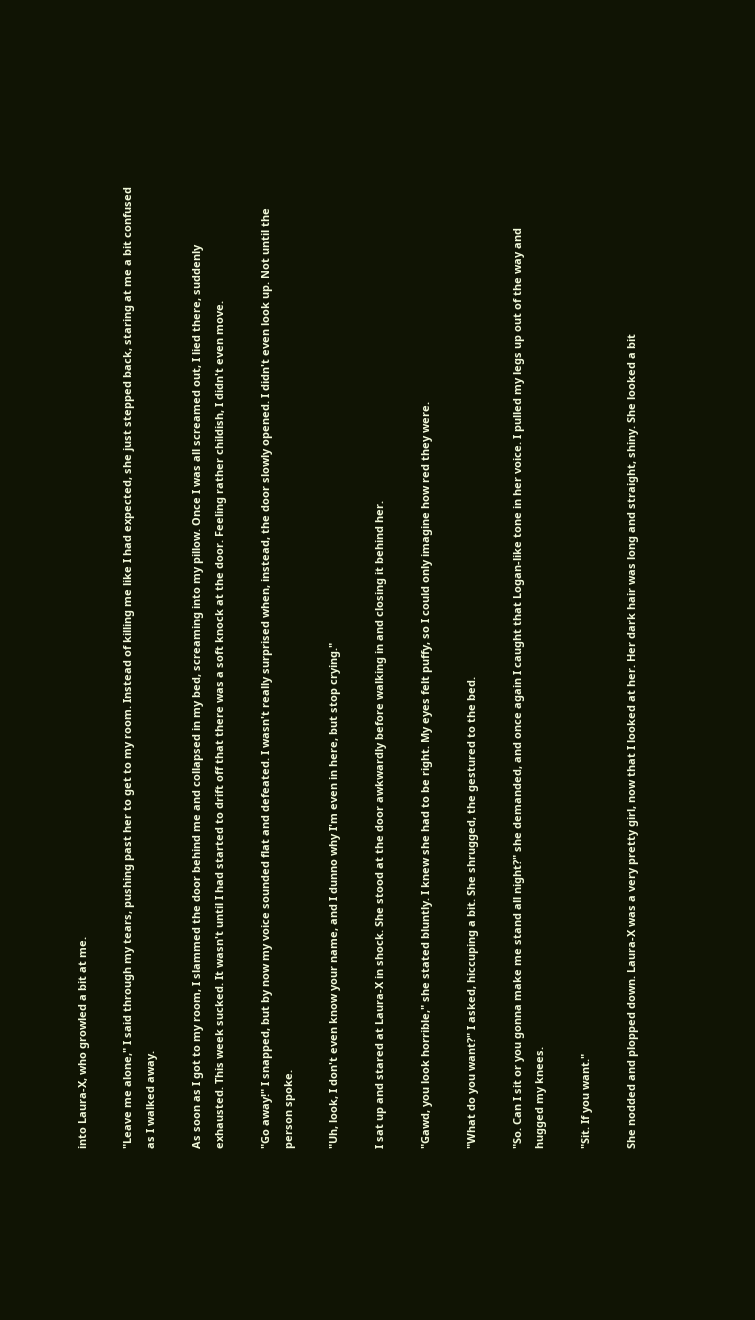into Laura-X, who growled a bit at me.

"Leave me alone," I said through my tears, pushing past her to get to my room. Instead of killing me like I had expected, she just stepped back, staring at me a bit confused as I walked away.

As soon as I got to my room, I slammed the door behind me and collapsed in my bed, screaming into my pillow. Once I was all screamed out, I lied there, suddenly exhausted. This week sucked. It wasn't until I had started to drift off that there was a soft knock at the door. Feeling rather childish, I didn't even move.

"Go away!" I snapped, but by now my voice sounded flat and defeated. I wasn't really surprised when, instead, the door slowly opened. I didn't even look up. Not until the person spoke.

"Uh, look, I don't even know your name, and I dunno why I'm even in here, but stop crying."

I sat up and stared at Laura-X in shock. She stood at the door awkwardly before walking in and closing it behind her.

"Gawd, you look horrible," she stated bluntly. I knew she had to be right. My eyes felt puffy, so I could only imagine how red they were.

"What do you want?" I asked, hiccuping a bit. She shrugged, the gestured to the bed.

"So. Can I sit or you gonna make me stand all night?" she demanded, and once again I caught that Logan-like tone in her voice. I pulled my legs up out of the way and hugged my knees.

"Sit. If you want."

She nodded and plopped down. Laura-X was a very pretty girl, now that I looked at her. Her dark hair was long and straight, shiny. She looked a bit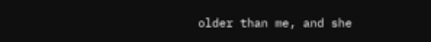older than me, and she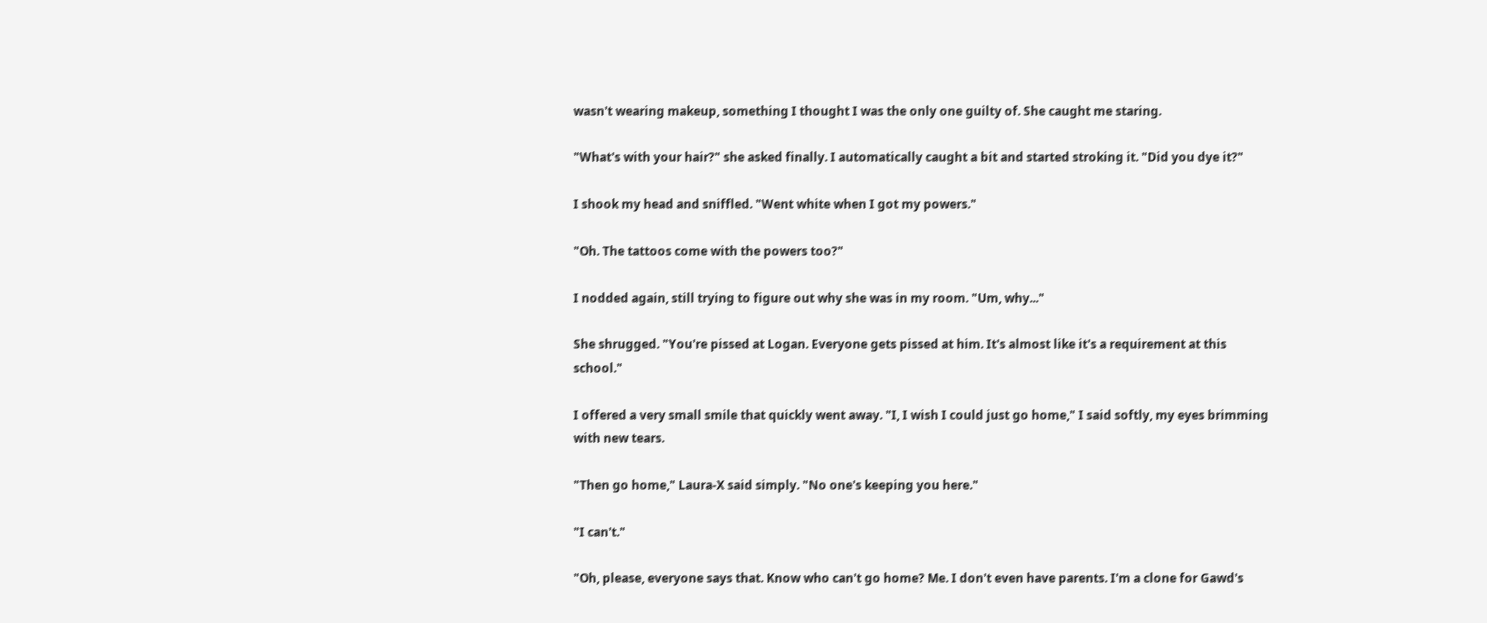wasn't wearing makeup, something I thought I was the only one guilty of. She caught me staring.

"What's with your hair?" she asked finally. I automatically caught a bit and started stroking it. "Did you dye it?"

I shook my head and sniffled. "Went white when I got my powers."

"Oh. The tattoos come with the powers too?"

I nodded again, still trying to figure out why she was in my room. "Um, why..."

She shrugged. "You're pissed at Logan. Everyone gets pissed at him. It's almost like it's a requirement at this school."

I offered a very small smile that quickly went away. "I, I wish I could just go home," I said softly, my eyes brimming with new tears.

"Then go home," Laura-X said simply. "No one's keeping you here."

"I can't."

"Oh, please, everyone says that. Know who can't go home? Me. I don't even have parents. I'm a clone for Gawd's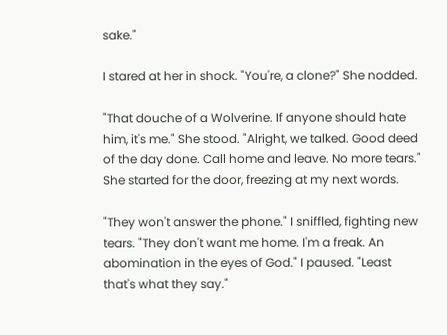sake."

I stared at her in shock. "You're, a clone?" She nodded.

"That douche of a Wolverine. If anyone should hate him, it's me." She stood. "Alright, we talked. Good deed of the day done. Call home and leave. No more tears." She started for the door, freezing at my next words.

"They won't answer the phone." I sniffled, fighting new tears. "They don't want me home. I'm a freak. An abomination in the eyes of God." I paused. "Least that's what they say."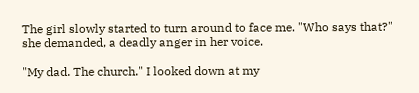The girl slowly started to turn around to face me. "Who says that?" she demanded, a deadly anger in her voice.

"My dad. The church." I looked down at my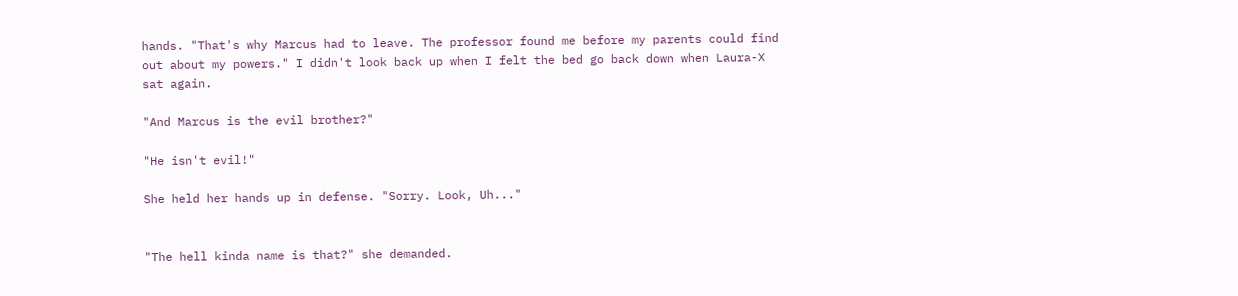hands. "That's why Marcus had to leave. The professor found me before my parents could find out about my powers." I didn't look back up when I felt the bed go back down when Laura-X sat again.

"And Marcus is the evil brother?"

"He isn't evil!"

She held her hands up in defense. "Sorry. Look, Uh..."


"The hell kinda name is that?" she demanded.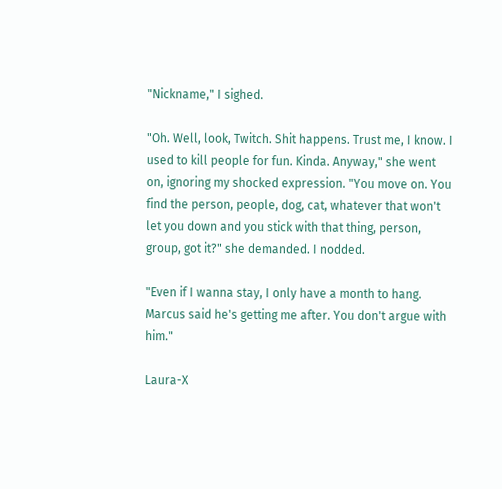"Nickname," I sighed.

"Oh. Well, look, Twitch. Shit happens. Trust me, I know. I used to kill people for fun. Kinda. Anyway," she went on, ignoring my shocked expression. "You move on. You find the person, people, dog, cat, whatever that won't let you down and you stick with that thing, person, group, got it?" she demanded. I nodded.

"Even if I wanna stay, I only have a month to hang. Marcus said he's getting me after. You don't argue with him."

Laura-X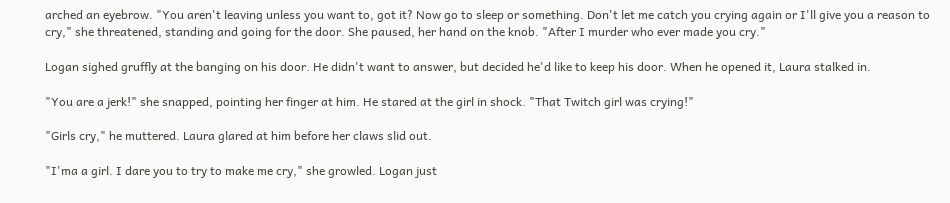arched an eyebrow. "You aren't leaving unless you want to, got it? Now go to sleep or something. Don't let me catch you crying again or I'll give you a reason to cry," she threatened, standing and going for the door. She paused, her hand on the knob. "After I murder who ever made you cry."

Logan sighed gruffly at the banging on his door. He didn't want to answer, but decided he'd like to keep his door. When he opened it, Laura stalked in.

"You are a jerk!" she snapped, pointing her finger at him. He stared at the girl in shock. "That Twitch girl was crying!"

"Girls cry," he muttered. Laura glared at him before her claws slid out.

"I'ma a girl. I dare you to try to make me cry," she growled. Logan just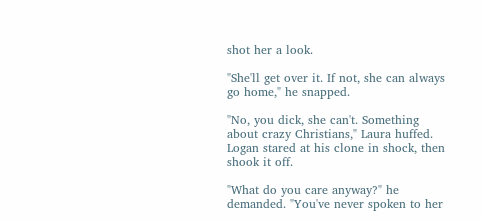shot her a look.

"She'll get over it. If not, she can always go home," he snapped.

"No, you dick, she can't. Something about crazy Christians," Laura huffed. Logan stared at his clone in shock, then shook it off.

"What do you care anyway?" he demanded. "You've never spoken to her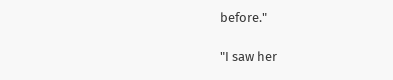before."

"I saw her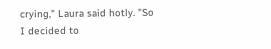crying," Laura said hotly. "So I decided to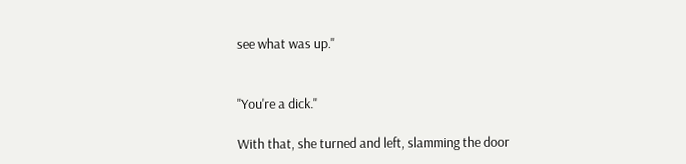see what was up."


"You're a dick."

With that, she turned and left, slamming the door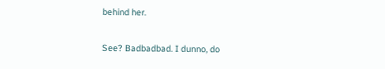behind her.

See? Badbadbad. I dunno, do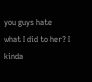you guys hate what I did to her? I kinda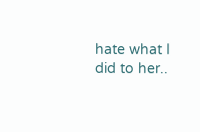hate what I did to her..